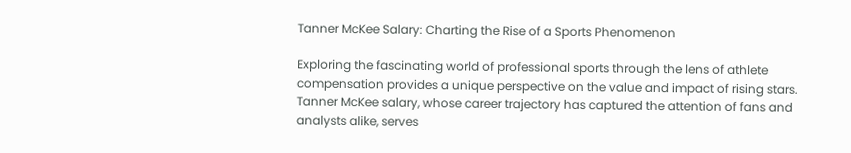Tanner McKee Salary: Charting the Rise of a Sports Phenomenon

Exploring the fascinating world of professional sports through the lens of athlete compensation provides a unique perspective on the value and impact of rising stars. Tanner McKee salary, whose career trajectory has captured the attention of fans and analysts alike, serves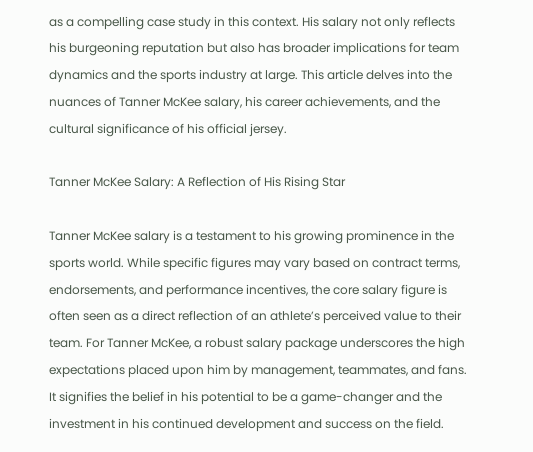as a compelling case study in this context. His salary not only reflects his burgeoning reputation but also has broader implications for team dynamics and the sports industry at large. This article delves into the nuances of Tanner McKee salary, his career achievements, and the cultural significance of his official jersey.

Tanner McKee Salary: A Reflection of His Rising Star

Tanner McKee salary is a testament to his growing prominence in the sports world. While specific figures may vary based on contract terms, endorsements, and performance incentives, the core salary figure is often seen as a direct reflection of an athlete’s perceived value to their team. For Tanner McKee, a robust salary package underscores the high expectations placed upon him by management, teammates, and fans. It signifies the belief in his potential to be a game-changer and the investment in his continued development and success on the field.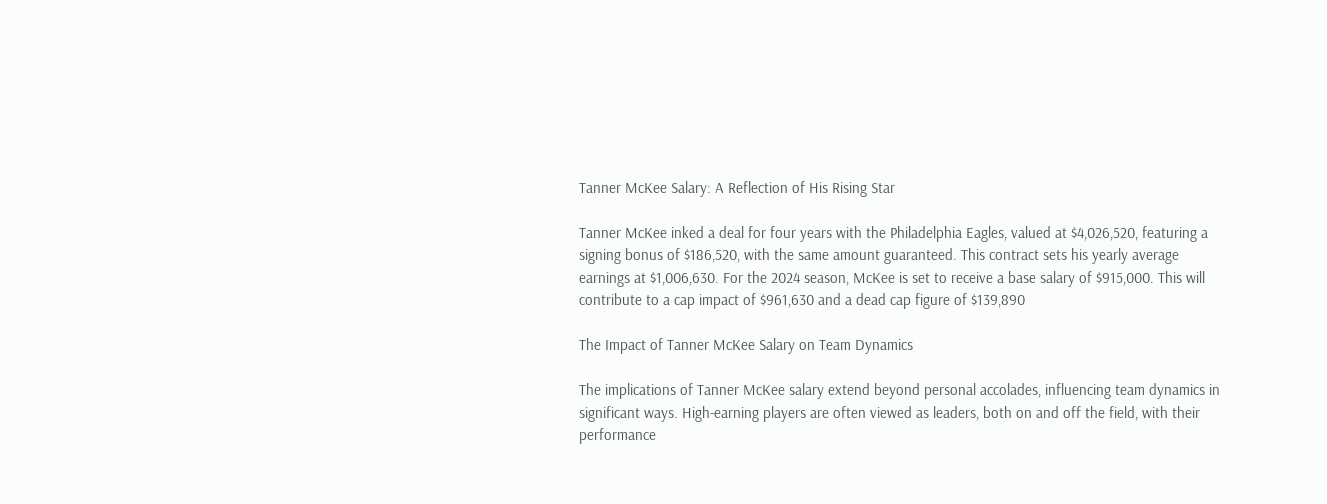Tanner McKee Salary: A Reflection of His Rising Star

Tanner McKee inked a deal for four years with the Philadelphia Eagles, valued at $4,026,520, featuring a signing bonus of $186,520, with the same amount guaranteed. This contract sets his yearly average earnings at $1,006,630. For the 2024 season, McKee is set to receive a base salary of $915,000. This will contribute to a cap impact of $961,630 and a dead cap figure of $139,890

The Impact of Tanner McKee Salary on Team Dynamics

The implications of Tanner McKee salary extend beyond personal accolades, influencing team dynamics in significant ways. High-earning players are often viewed as leaders, both on and off the field, with their performance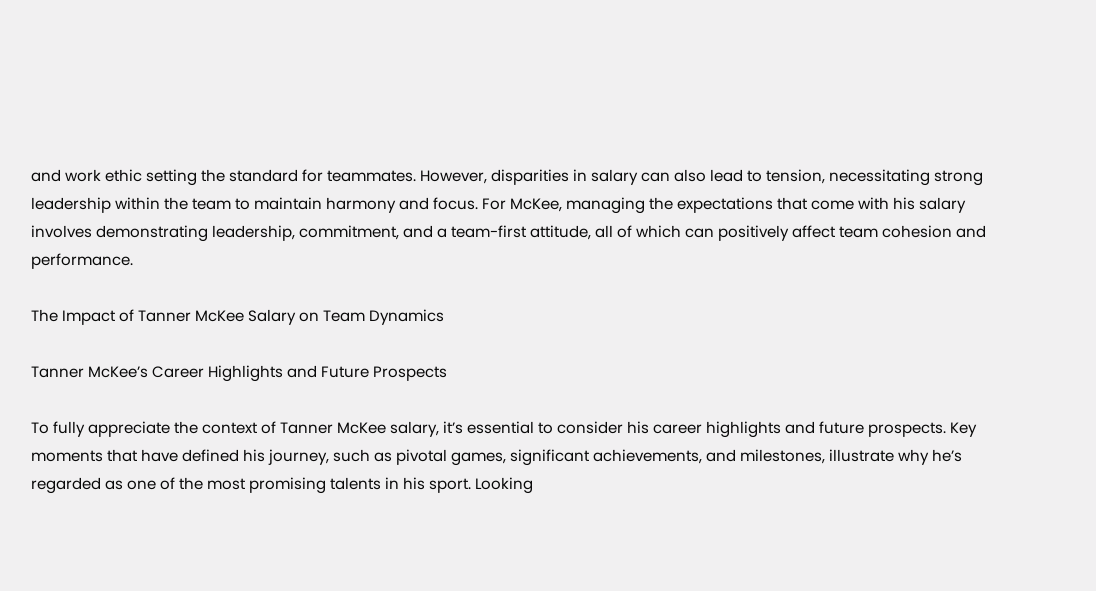and work ethic setting the standard for teammates. However, disparities in salary can also lead to tension, necessitating strong leadership within the team to maintain harmony and focus. For McKee, managing the expectations that come with his salary involves demonstrating leadership, commitment, and a team-first attitude, all of which can positively affect team cohesion and performance.

The Impact of Tanner McKee Salary on Team Dynamics

Tanner McKee’s Career Highlights and Future Prospects

To fully appreciate the context of Tanner McKee salary, it’s essential to consider his career highlights and future prospects. Key moments that have defined his journey, such as pivotal games, significant achievements, and milestones, illustrate why he’s regarded as one of the most promising talents in his sport. Looking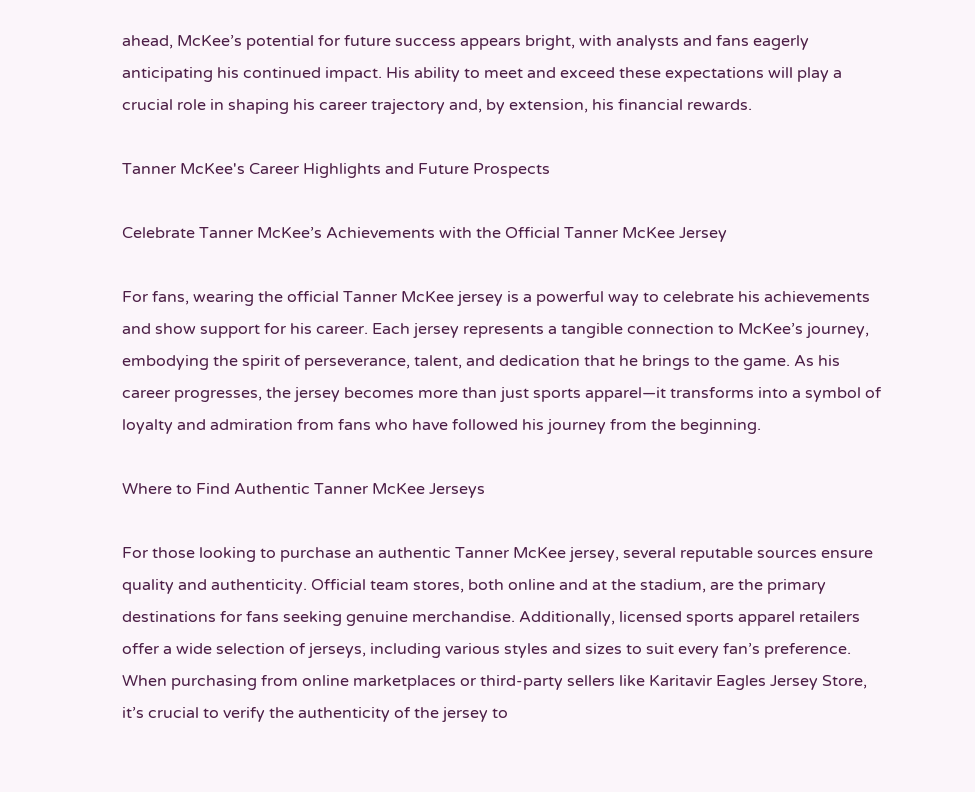ahead, McKee’s potential for future success appears bright, with analysts and fans eagerly anticipating his continued impact. His ability to meet and exceed these expectations will play a crucial role in shaping his career trajectory and, by extension, his financial rewards.

Tanner McKee's Career Highlights and Future Prospects

Celebrate Tanner McKee’s Achievements with the Official Tanner McKee Jersey

For fans, wearing the official Tanner McKee jersey is a powerful way to celebrate his achievements and show support for his career. Each jersey represents a tangible connection to McKee’s journey, embodying the spirit of perseverance, talent, and dedication that he brings to the game. As his career progresses, the jersey becomes more than just sports apparel—it transforms into a symbol of loyalty and admiration from fans who have followed his journey from the beginning.

Where to Find Authentic Tanner McKee Jerseys

For those looking to purchase an authentic Tanner McKee jersey, several reputable sources ensure quality and authenticity. Official team stores, both online and at the stadium, are the primary destinations for fans seeking genuine merchandise. Additionally, licensed sports apparel retailers offer a wide selection of jerseys, including various styles and sizes to suit every fan’s preference. When purchasing from online marketplaces or third-party sellers like Karitavir Eagles Jersey Store, it’s crucial to verify the authenticity of the jersey to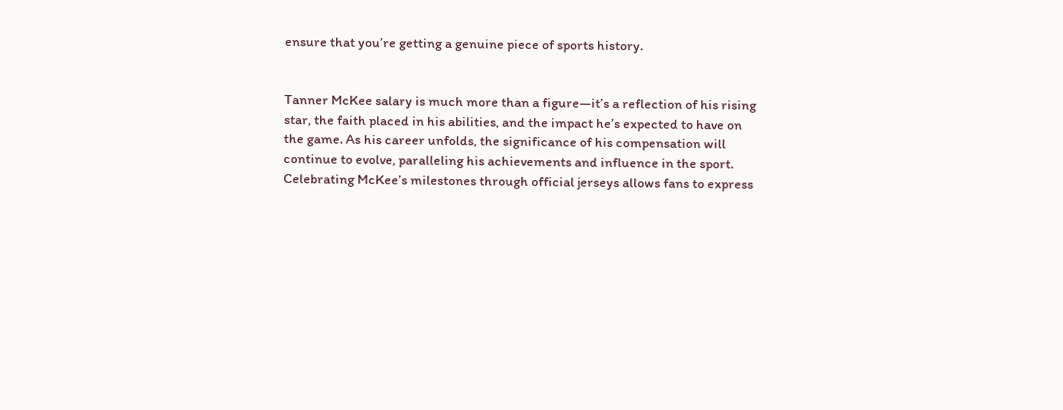ensure that you’re getting a genuine piece of sports history.


Tanner McKee salary is much more than a figure—it’s a reflection of his rising star, the faith placed in his abilities, and the impact he’s expected to have on the game. As his career unfolds, the significance of his compensation will continue to evolve, paralleling his achievements and influence in the sport. Celebrating McKee’s milestones through official jerseys allows fans to express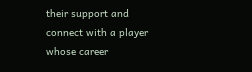their support and connect with a player whose career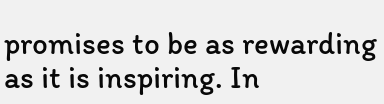promises to be as rewarding as it is inspiring. In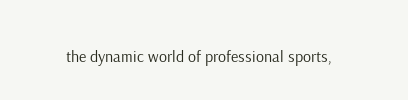the dynamic world of professional sports,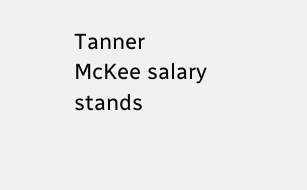Tanner McKee salary stands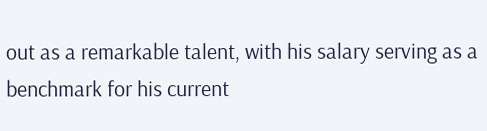out as a remarkable talent, with his salary serving as a benchmark for his current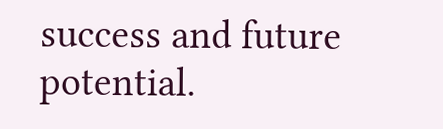success and future potential.